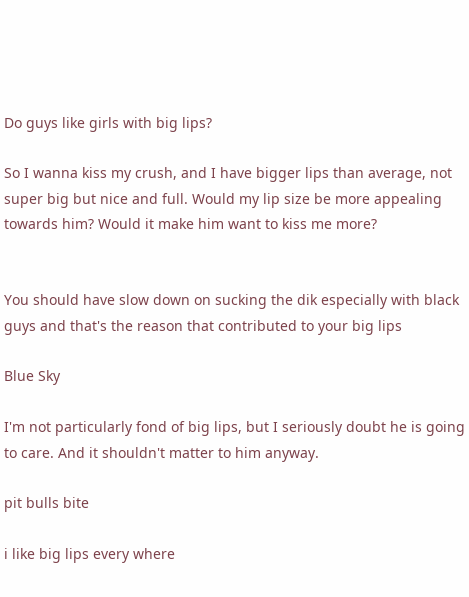Do guys like girls with big lips?

So I wanna kiss my crush, and I have bigger lips than average, not super big but nice and full. Would my lip size be more appealing towards him? Would it make him want to kiss me more?


You should have slow down on sucking the dik especially with black guys and that's the reason that contributed to your big lips

Blue Sky

I'm not particularly fond of big lips, but I seriously doubt he is going to care. And it shouldn't matter to him anyway.

pit bulls bite

i like big lips every where